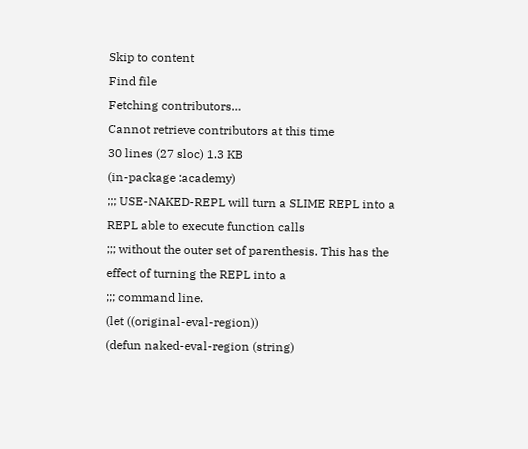Skip to content
Find file
Fetching contributors…
Cannot retrieve contributors at this time
30 lines (27 sloc) 1.3 KB
(in-package :academy)
;;; USE-NAKED-REPL will turn a SLIME REPL into a REPL able to execute function calls
;;; without the outer set of parenthesis. This has the effect of turning the REPL into a
;;; command line.
(let ((original-eval-region))
(defun naked-eval-region (string)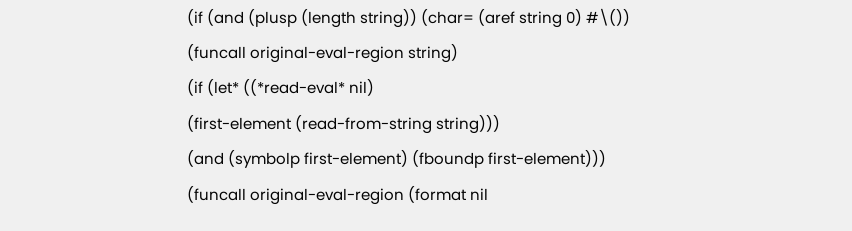(if (and (plusp (length string)) (char= (aref string 0) #\())
(funcall original-eval-region string)
(if (let* ((*read-eval* nil)
(first-element (read-from-string string)))
(and (symbolp first-element) (fboundp first-element)))
(funcall original-eval-region (format nil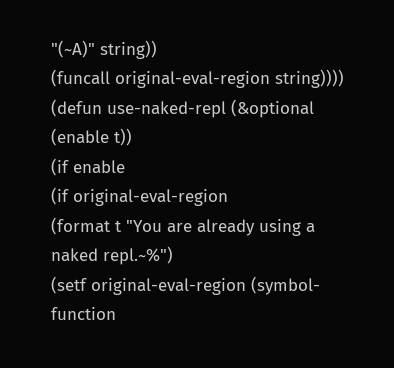"(~A)" string))
(funcall original-eval-region string))))
(defun use-naked-repl (&optional (enable t))
(if enable
(if original-eval-region
(format t "You are already using a naked repl.~%")
(setf original-eval-region (symbol-function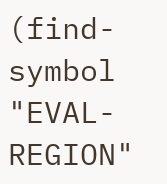(find-symbol "EVAL-REGION"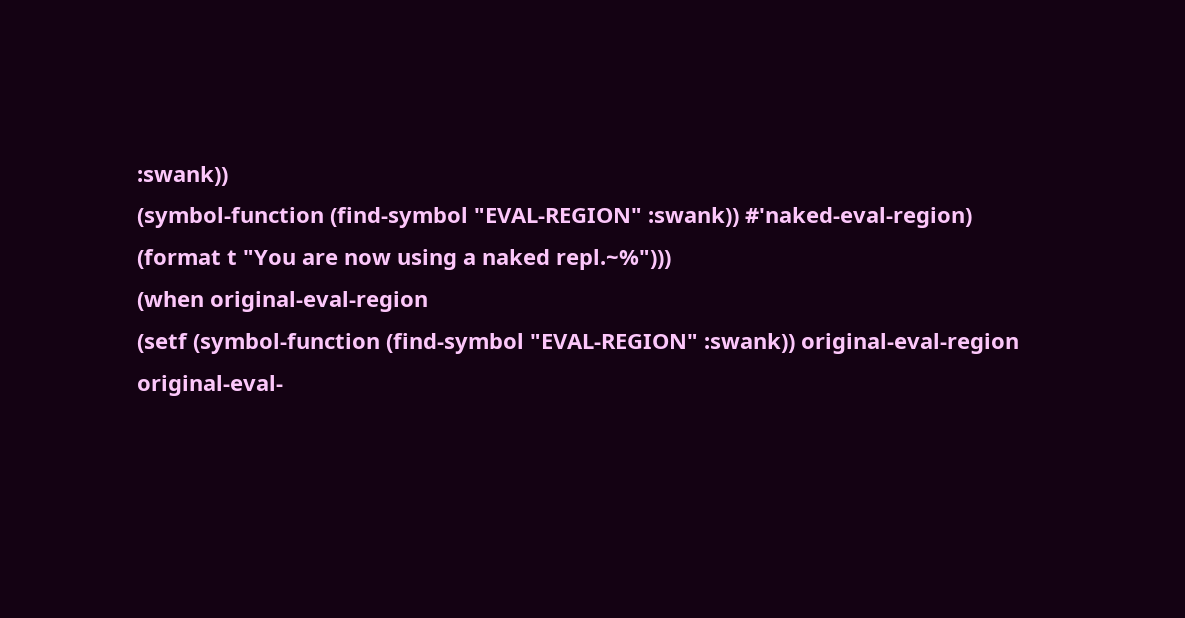:swank))
(symbol-function (find-symbol "EVAL-REGION" :swank)) #'naked-eval-region)
(format t "You are now using a naked repl.~%")))
(when original-eval-region
(setf (symbol-function (find-symbol "EVAL-REGION" :swank)) original-eval-region
original-eval-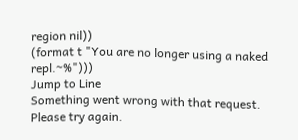region nil))
(format t "You are no longer using a naked repl.~%")))
Jump to Line
Something went wrong with that request. Please try again.